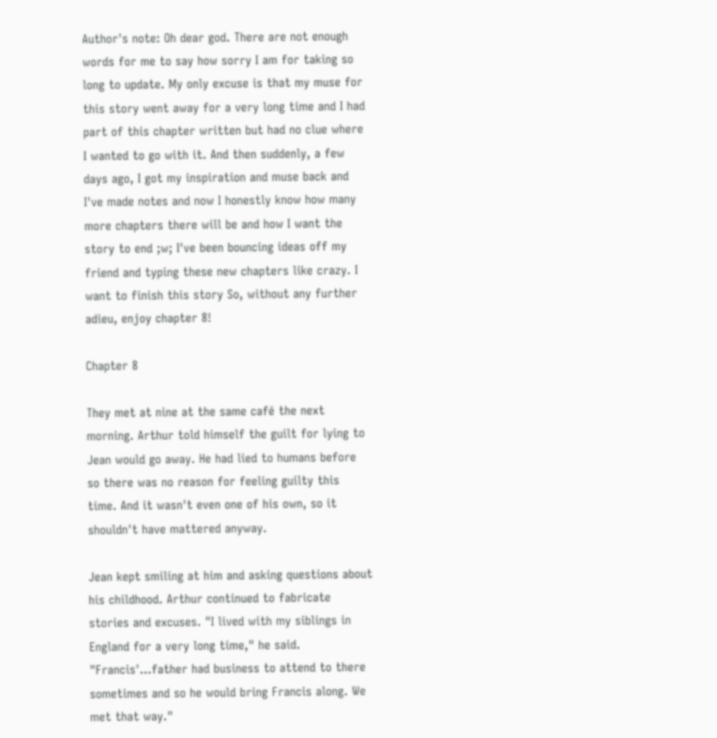Author's note: Oh dear god. There are not enough words for me to say how sorry I am for taking so long to update. My only excuse is that my muse for this story went away for a very long time and I had part of this chapter written but had no clue where I wanted to go with it. And then suddenly, a few days ago, I got my inspiration and muse back and I've made notes and now I honestly know how many more chapters there will be and how I want the story to end ;w; I've been bouncing ideas off my friend and typing these new chapters like crazy. I want to finish this story So, without any further adieu, enjoy chapter 8!

Chapter 8

They met at nine at the same café the next morning. Arthur told himself the guilt for lying to Jean would go away. He had lied to humans before so there was no reason for feeling guilty this time. And it wasn't even one of his own, so it shouldn't have mattered anyway.

Jean kept smiling at him and asking questions about his childhood. Arthur continued to fabricate stories and excuses. "I lived with my siblings in England for a very long time," he said. "Francis'...father had business to attend to there sometimes and so he would bring Francis along. We met that way."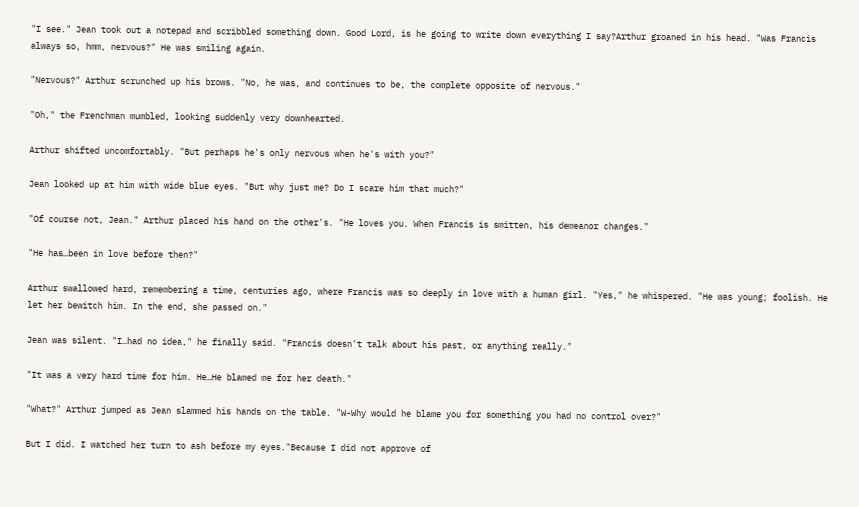"I see." Jean took out a notepad and scribbled something down. Good Lord, is he going to write down everything I say?Arthur groaned in his head. "Was Francis always so, hmm, nervous?" He was smiling again.

"Nervous?" Arthur scrunched up his brows. "No, he was, and continues to be, the complete opposite of nervous."

"Oh," the Frenchman mumbled, looking suddenly very downhearted.

Arthur shifted uncomfortably. "But perhaps he's only nervous when he's with you?"

Jean looked up at him with wide blue eyes. "But why just me? Do I scare him that much?"

"Of course not, Jean." Arthur placed his hand on the other's. "He loves you. When Francis is smitten, his demeanor changes."

"He has…been in love before then?"

Arthur swallowed hard, remembering a time, centuries ago, where Francis was so deeply in love with a human girl. "Yes," he whispered. "He was young; foolish. He let her bewitch him. In the end, she passed on."

Jean was silent. "I…had no idea," he finally said. "Francis doesn't talk about his past, or anything really."

"It was a very hard time for him. He…He blamed me for her death."

"What?" Arthur jumped as Jean slammed his hands on the table. "W-Why would he blame you for something you had no control over?"

But I did. I watched her turn to ash before my eyes."Because I did not approve of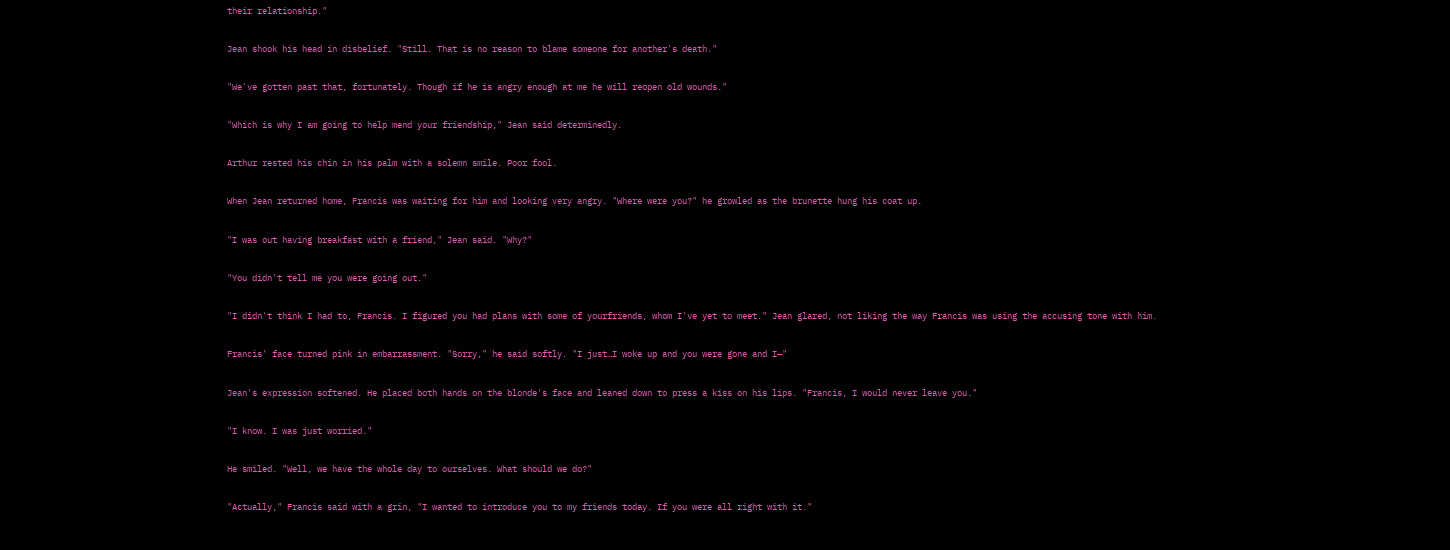their relationship."

Jean shook his head in disbelief. "Still. That is no reason to blame someone for another's death."

"We've gotten past that, fortunately. Though if he is angry enough at me he will reopen old wounds."

"Which is why I am going to help mend your friendship," Jean said determinedly.

Arthur rested his chin in his palm with a solemn smile. Poor fool.

When Jean returned home, Francis was waiting for him and looking very angry. "Where were you?" he growled as the brunette hung his coat up.

"I was out having breakfast with a friend," Jean said. "Why?"

"You didn't tell me you were going out."

"I didn't think I had to, Francis. I figured you had plans with some of yourfriends, whom I've yet to meet." Jean glared, not liking the way Francis was using the accusing tone with him.

Francis' face turned pink in embarrassment. "Sorry," he said softly. "I just…I woke up and you were gone and I—"

Jean's expression softened. He placed both hands on the blonde's face and leaned down to press a kiss on his lips. "Francis, I would never leave you."

"I know. I was just worried."

He smiled. "Well, we have the whole day to ourselves. What should we do?"

"Actually," Francis said with a grin, "I wanted to introduce you to my friends today. If you were all right with it."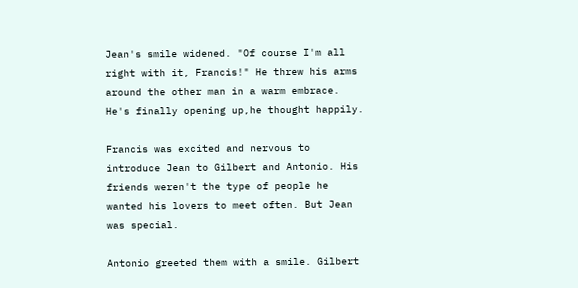Jean's smile widened. "Of course I'm all right with it, Francis!" He threw his arms around the other man in a warm embrace. He's finally opening up,he thought happily.

Francis was excited and nervous to introduce Jean to Gilbert and Antonio. His friends weren't the type of people he wanted his lovers to meet often. But Jean was special.

Antonio greeted them with a smile. Gilbert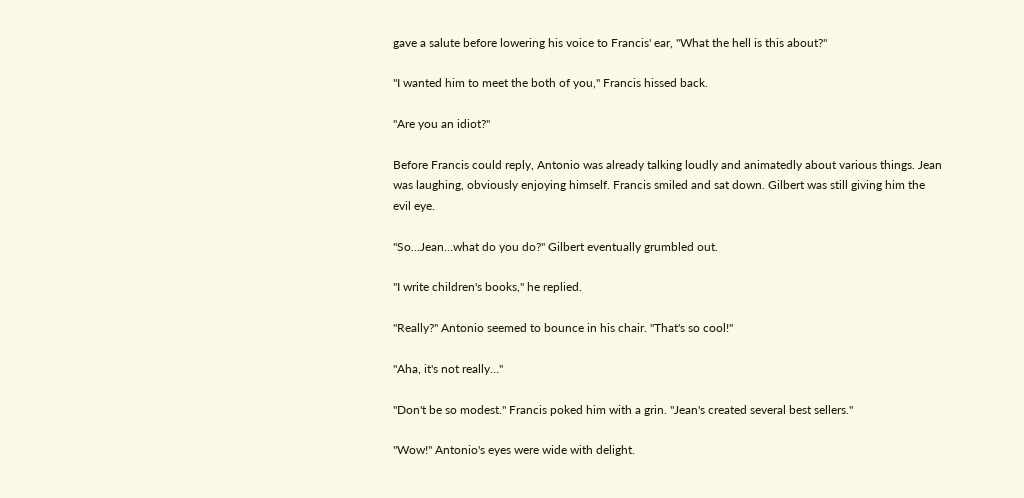gave a salute before lowering his voice to Francis' ear, "What the hell is this about?"

"I wanted him to meet the both of you," Francis hissed back.

"Are you an idiot?"

Before Francis could reply, Antonio was already talking loudly and animatedly about various things. Jean was laughing, obviously enjoying himself. Francis smiled and sat down. Gilbert was still giving him the evil eye.

"So...Jean…what do you do?" Gilbert eventually grumbled out.

"I write children's books," he replied.

"Really?" Antonio seemed to bounce in his chair. "That's so cool!"

"Aha, it's not really…"

"Don't be so modest." Francis poked him with a grin. "Jean's created several best sellers."

"Wow!" Antonio's eyes were wide with delight.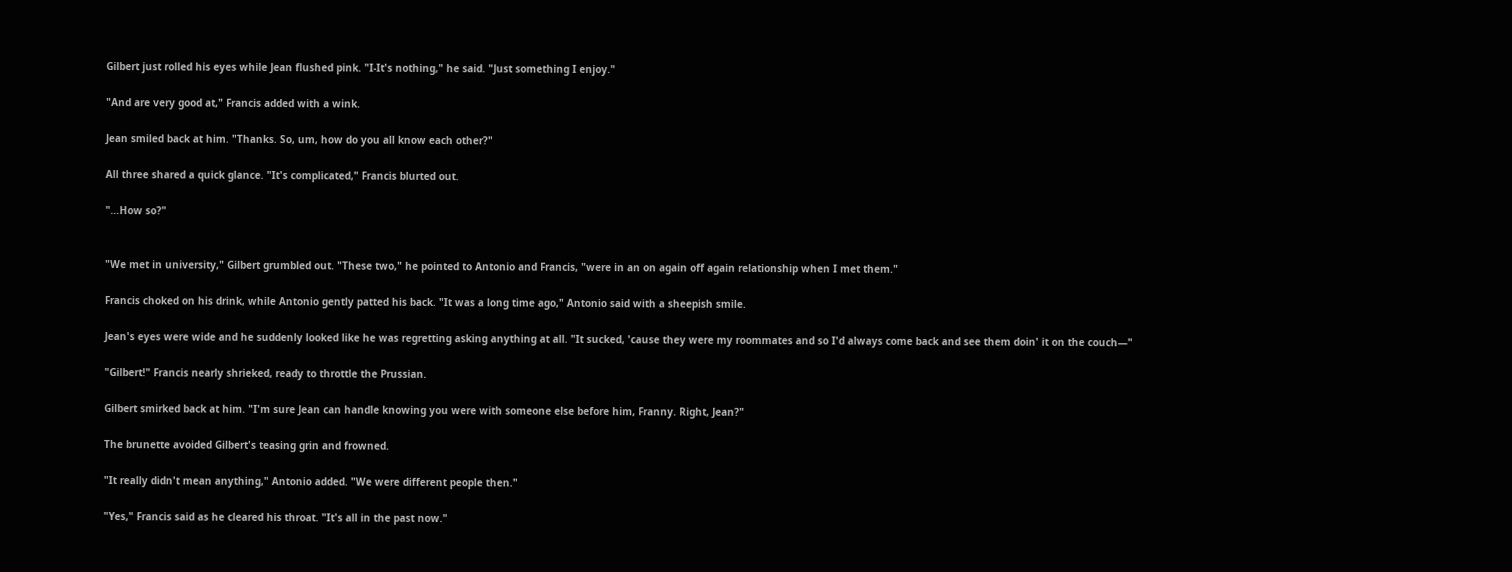Gilbert just rolled his eyes while Jean flushed pink. "I-It's nothing," he said. "Just something I enjoy."

"And are very good at," Francis added with a wink.

Jean smiled back at him. "Thanks. So, um, how do you all know each other?"

All three shared a quick glance. "It's complicated," Francis blurted out.

"…How so?"


"We met in university," Gilbert grumbled out. "These two," he pointed to Antonio and Francis, "were in an on again off again relationship when I met them."

Francis choked on his drink, while Antonio gently patted his back. "It was a long time ago," Antonio said with a sheepish smile.

Jean's eyes were wide and he suddenly looked like he was regretting asking anything at all. "It sucked, 'cause they were my roommates and so I'd always come back and see them doin' it on the couch—"

"Gilbert!" Francis nearly shrieked, ready to throttle the Prussian.

Gilbert smirked back at him. "I'm sure Jean can handle knowing you were with someone else before him, Franny. Right, Jean?"

The brunette avoided Gilbert's teasing grin and frowned.

"It really didn't mean anything," Antonio added. "We were different people then."

"Yes," Francis said as he cleared his throat. "It's all in the past now."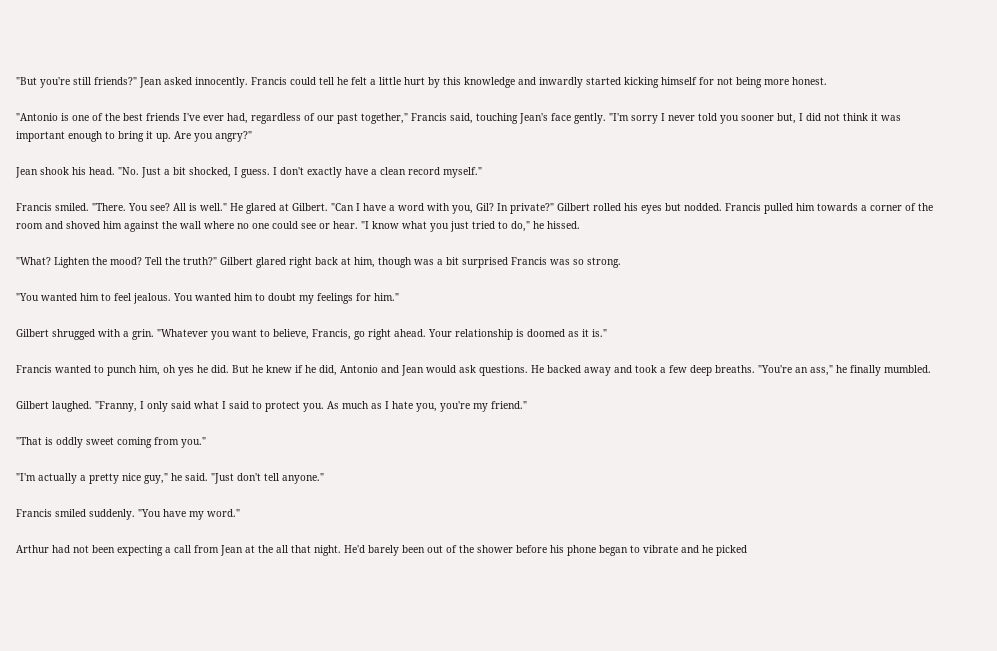"But you're still friends?" Jean asked innocently. Francis could tell he felt a little hurt by this knowledge and inwardly started kicking himself for not being more honest.

"Antonio is one of the best friends I've ever had, regardless of our past together," Francis said, touching Jean's face gently. "I'm sorry I never told you sooner but, I did not think it was important enough to bring it up. Are you angry?"

Jean shook his head. "No. Just a bit shocked, I guess. I don't exactly have a clean record myself."

Francis smiled. "There. You see? All is well." He glared at Gilbert. "Can I have a word with you, Gil? In private?" Gilbert rolled his eyes but nodded. Francis pulled him towards a corner of the room and shoved him against the wall where no one could see or hear. "I know what you just tried to do," he hissed.

"What? Lighten the mood? Tell the truth?" Gilbert glared right back at him, though was a bit surprised Francis was so strong.

"You wanted him to feel jealous. You wanted him to doubt my feelings for him."

Gilbert shrugged with a grin. "Whatever you want to believe, Francis, go right ahead. Your relationship is doomed as it is."

Francis wanted to punch him, oh yes he did. But he knew if he did, Antonio and Jean would ask questions. He backed away and took a few deep breaths. "You're an ass," he finally mumbled.

Gilbert laughed. "Franny, I only said what I said to protect you. As much as I hate you, you're my friend."

"That is oddly sweet coming from you."

"I'm actually a pretty nice guy," he said. "Just don't tell anyone."

Francis smiled suddenly. "You have my word."

Arthur had not been expecting a call from Jean at the all that night. He'd barely been out of the shower before his phone began to vibrate and he picked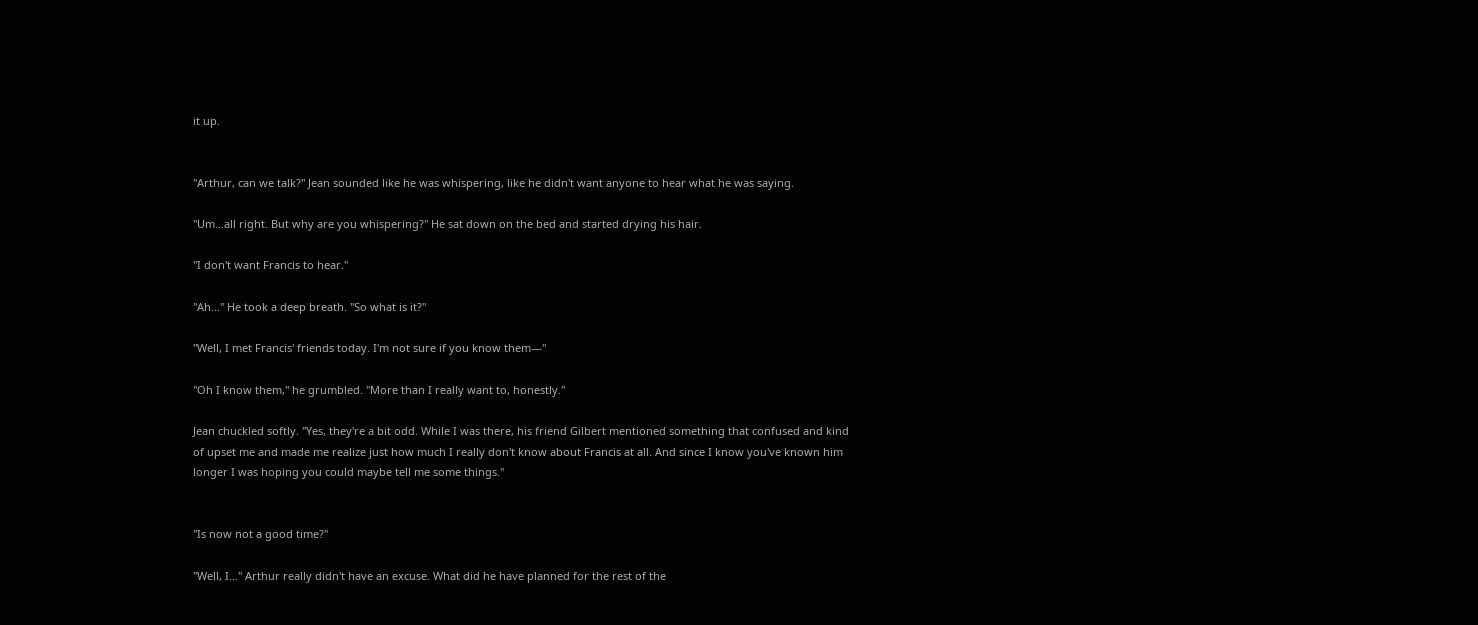it up.


"Arthur, can we talk?" Jean sounded like he was whispering, like he didn't want anyone to hear what he was saying.

"Um…all right. But why are you whispering?" He sat down on the bed and started drying his hair.

"I don't want Francis to hear."

"Ah…" He took a deep breath. "So what is it?"

"Well, I met Francis' friends today. I'm not sure if you know them—"

"Oh I know them," he grumbled. "More than I really want to, honestly."

Jean chuckled softly. "Yes, they're a bit odd. While I was there, his friend Gilbert mentioned something that confused and kind of upset me and made me realize just how much I really don't know about Francis at all. And since I know you've known him longer I was hoping you could maybe tell me some things."


"Is now not a good time?"

"Well, I…" Arthur really didn't have an excuse. What did he have planned for the rest of the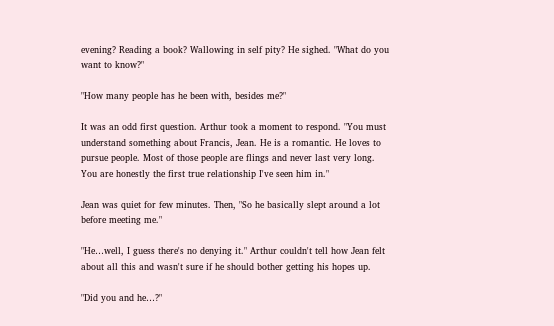evening? Reading a book? Wallowing in self pity? He sighed. "What do you want to know?"

"How many people has he been with, besides me?"

It was an odd first question. Arthur took a moment to respond. "You must understand something about Francis, Jean. He is a romantic. He loves to pursue people. Most of those people are flings and never last very long. You are honestly the first true relationship I've seen him in."

Jean was quiet for few minutes. Then, "So he basically slept around a lot before meeting me."

"He…well, I guess there's no denying it." Arthur couldn't tell how Jean felt about all this and wasn't sure if he should bother getting his hopes up.

"Did you and he…?"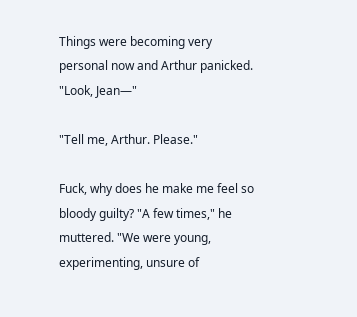Things were becoming very personal now and Arthur panicked. "Look, Jean—"

"Tell me, Arthur. Please."

Fuck, why does he make me feel so bloody guilty? "A few times," he muttered. "We were young, experimenting, unsure of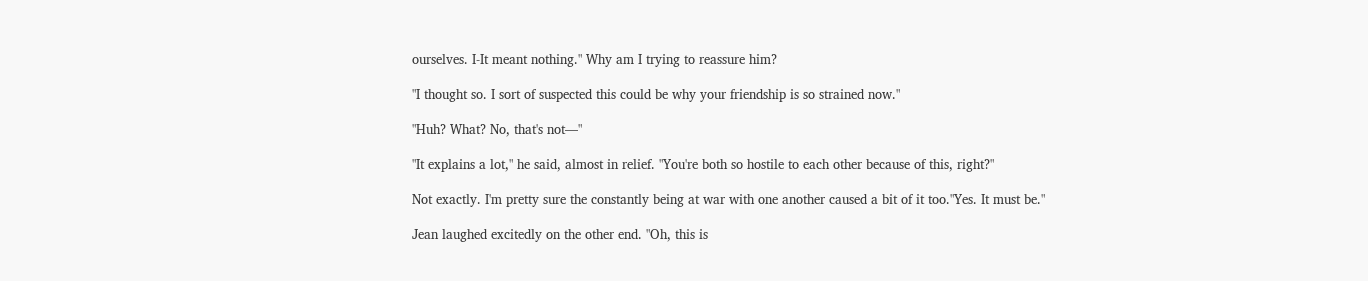ourselves. I-It meant nothing." Why am I trying to reassure him?

"I thought so. I sort of suspected this could be why your friendship is so strained now."

"Huh? What? No, that's not—"

"It explains a lot," he said, almost in relief. "You're both so hostile to each other because of this, right?"

Not exactly. I'm pretty sure the constantly being at war with one another caused a bit of it too."Yes. It must be."

Jean laughed excitedly on the other end. "Oh, this is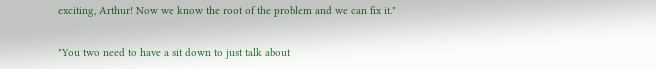exciting, Arthur! Now we know the root of the problem and we can fix it."


"You two need to have a sit down to just talk about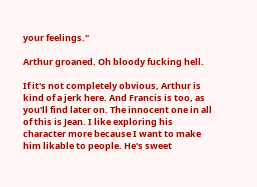your feelings."

Arthur groaned. Oh bloody fucking hell.

If it's not completely obvious, Arthur is kind of a jerk here. And Francis is too, as you'll find later on. The innocent one in all of this is Jean. I like exploring his character more because I want to make him likable to people. He's sweet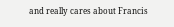and really cares about Francis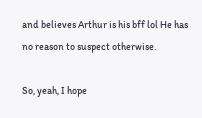and believes Arthur is his bff lol He has no reason to suspect otherwise.

So, yeah, I hope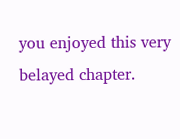you enjoyed this very belayed chapter.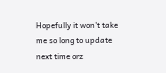Hopefully it won't take me so long to update next time orz